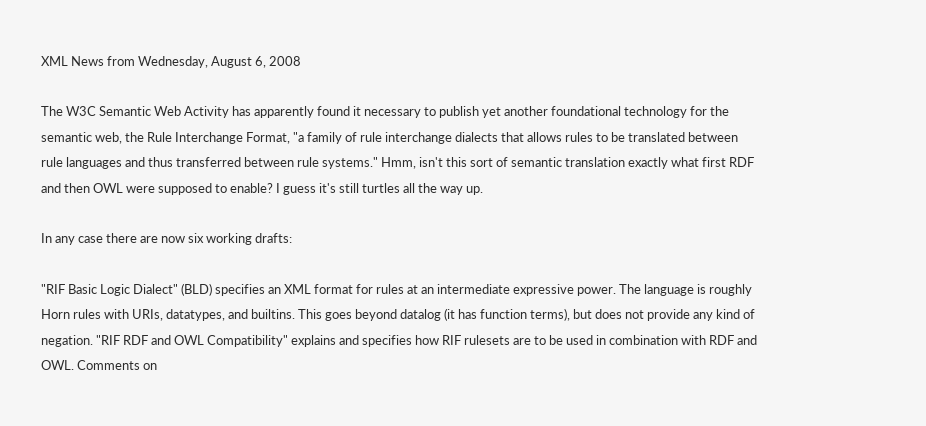XML News from Wednesday, August 6, 2008

The W3C Semantic Web Activity has apparently found it necessary to publish yet another foundational technology for the semantic web, the Rule Interchange Format, "a family of rule interchange dialects that allows rules to be translated between rule languages and thus transferred between rule systems." Hmm, isn't this sort of semantic translation exactly what first RDF and then OWL were supposed to enable? I guess it's still turtles all the way up.

In any case there are now six working drafts:

"RIF Basic Logic Dialect" (BLD) specifies an XML format for rules at an intermediate expressive power. The language is roughly Horn rules with URIs, datatypes, and builtins. This goes beyond datalog (it has function terms), but does not provide any kind of negation. "RIF RDF and OWL Compatibility" explains and specifies how RIF rulesets are to be used in combination with RDF and OWL. Comments on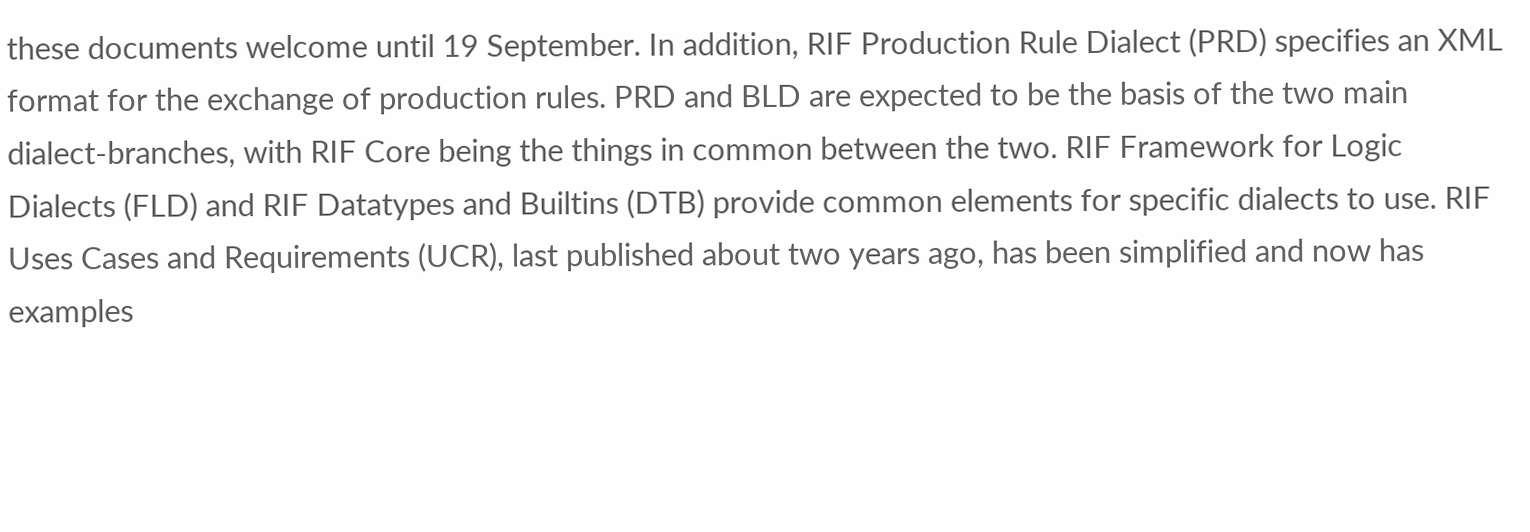these documents welcome until 19 September. In addition, RIF Production Rule Dialect (PRD) specifies an XML format for the exchange of production rules. PRD and BLD are expected to be the basis of the two main dialect-branches, with RIF Core being the things in common between the two. RIF Framework for Logic Dialects (FLD) and RIF Datatypes and Builtins (DTB) provide common elements for specific dialects to use. RIF Uses Cases and Requirements (UCR), last published about two years ago, has been simplified and now has examples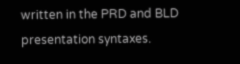written in the PRD and BLD presentation syntaxes.